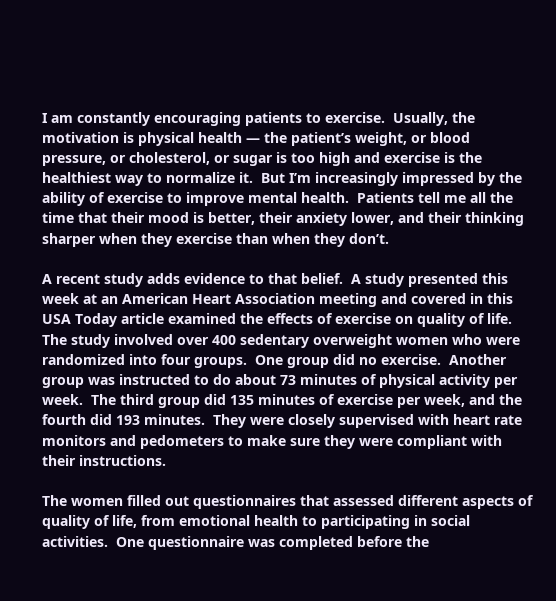I am constantly encouraging patients to exercise.  Usually, the motivation is physical health — the patient’s weight, or blood pressure, or cholesterol, or sugar is too high and exercise is the healthiest way to normalize it.  But I’m increasingly impressed by the ability of exercise to improve mental health.  Patients tell me all the time that their mood is better, their anxiety lower, and their thinking sharper when they exercise than when they don’t.

A recent study adds evidence to that belief.  A study presented this week at an American Heart Association meeting and covered in this USA Today article examined the effects of exercise on quality of life.  The study involved over 400 sedentary overweight women who were randomized into four groups.  One group did no exercise.  Another group was instructed to do about 73 minutes of physical activity per week.  The third group did 135 minutes of exercise per week, and the fourth did 193 minutes.  They were closely supervised with heart rate monitors and pedometers to make sure they were compliant with their instructions.

The women filled out questionnaires that assessed different aspects of quality of life, from emotional health to participating in social activities.  One questionnaire was completed before the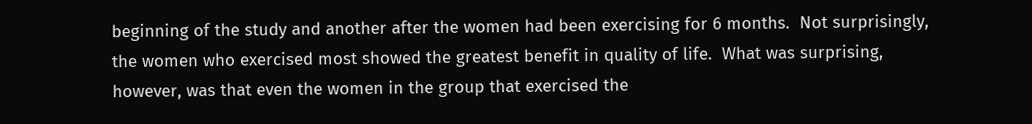beginning of the study and another after the women had been exercising for 6 months.  Not surprisingly, the women who exercised most showed the greatest benefit in quality of life.  What was surprising, however, was that even the women in the group that exercised the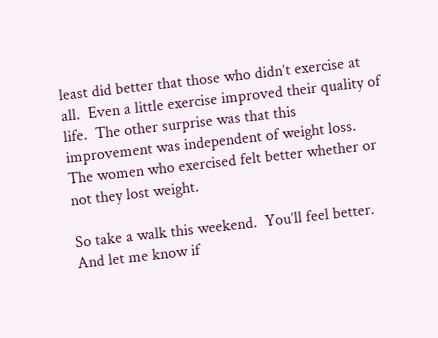least did better that those who didn’t exercise at all.  Even a little exercise improved their quality of life.  The other surprise was that this improvement was independent of weight loss.  The women who exercised felt better whether or not they lost weight.

So take a walk this weekend.  You’ll feel better.  And let me know if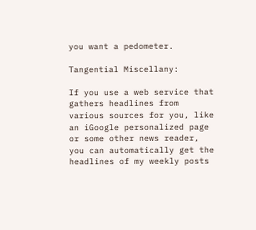you want a pedometer.

Tangential Miscellany:

If you use a web service that gathers headlines from various sources for you, like an iGoogle personalized page or some other news reader, you can automatically get the headlines of my weekly posts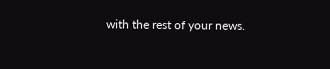with the rest of your news.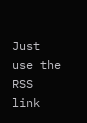Just use the RSS link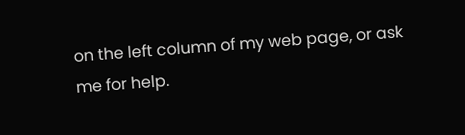on the left column of my web page, or ask me for help.